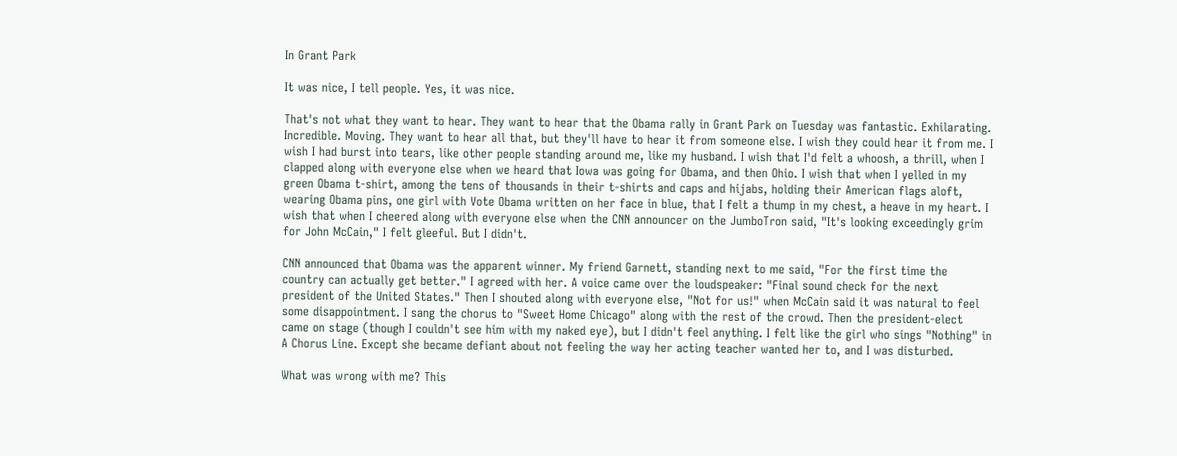In Grant Park

It was nice, I tell people. Yes, it was nice.

That's not what they want to hear. They want to hear that the Obama rally in Grant Park on Tuesday was fantastic. Exhilarating. Incredible. Moving. They want to hear all that, but they'll have to hear it from someone else. I wish they could hear it from me. I wish I had burst into tears, like other people standing around me, like my husband. I wish that I'd felt a whoosh, a thrill, when I clapped along with everyone else when we heard that Iowa was going for Obama, and then Ohio. I wish that when I yelled in my green Obama t-shirt, among the tens of thousands in their t-shirts and caps and hijabs, holding their American flags aloft, wearing Obama pins, one girl with Vote Obama written on her face in blue, that I felt a thump in my chest, a heave in my heart. I wish that when I cheered along with everyone else when the CNN announcer on the JumboTron said, "It's looking exceedingly grim for John McCain," I felt gleeful. But I didn't.

CNN announced that Obama was the apparent winner. My friend Garnett, standing next to me said, "For the first time the country can actually get better." I agreed with her. A voice came over the loudspeaker: "Final sound check for the next president of the United States." Then I shouted along with everyone else, "Not for us!" when McCain said it was natural to feel some disappointment. I sang the chorus to "Sweet Home Chicago" along with the rest of the crowd. Then the president-elect came on stage (though I couldn't see him with my naked eye), but I didn't feel anything. I felt like the girl who sings "Nothing" in A Chorus Line. Except she became defiant about not feeling the way her acting teacher wanted her to, and I was disturbed.

What was wrong with me? This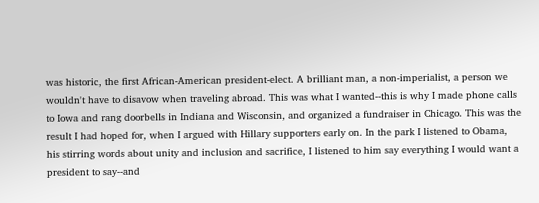was historic, the first African-American president-elect. A brilliant man, a non-imperialist, a person we wouldn't have to disavow when traveling abroad. This was what I wanted--this is why I made phone calls to Iowa and rang doorbells in Indiana and Wisconsin, and organized a fundraiser in Chicago. This was the result I had hoped for, when I argued with Hillary supporters early on. In the park I listened to Obama, his stirring words about unity and inclusion and sacrifice, I listened to him say everything I would want a president to say--and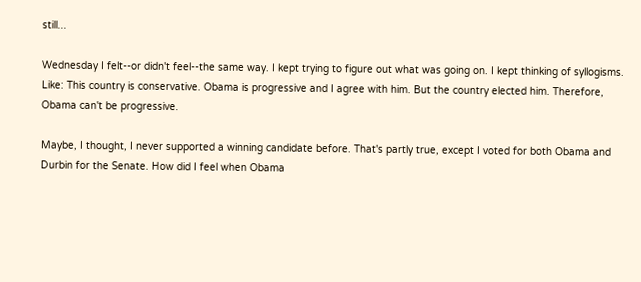still...

Wednesday I felt--or didn't feel--the same way. I kept trying to figure out what was going on. I kept thinking of syllogisms. Like: This country is conservative. Obama is progressive and I agree with him. But the country elected him. Therefore, Obama can't be progressive.

Maybe, I thought, I never supported a winning candidate before. That's partly true, except I voted for both Obama and Durbin for the Senate. How did I feel when Obama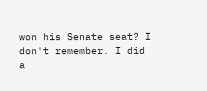won his Senate seat? I don't remember. I did a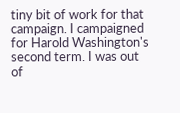tiny bit of work for that campaign. I campaigned for Harold Washington's second term. I was out of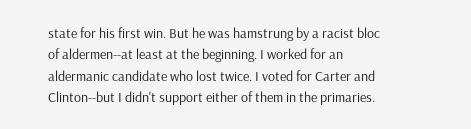state for his first win. But he was hamstrung by a racist bloc of aldermen--at least at the beginning. I worked for an aldermanic candidate who lost twice. I voted for Carter and Clinton--but I didn't support either of them in the primaries.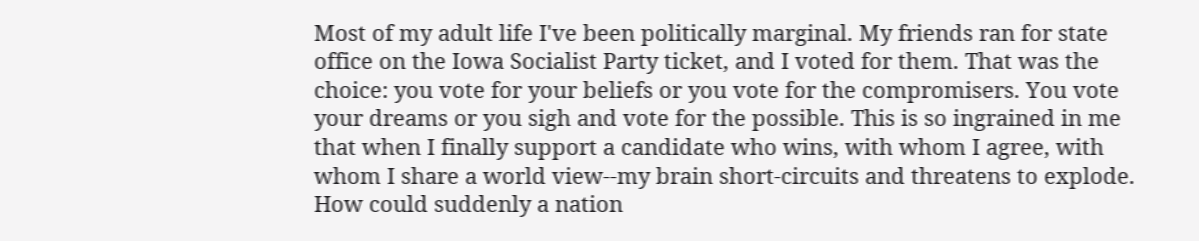Most of my adult life I've been politically marginal. My friends ran for state office on the Iowa Socialist Party ticket, and I voted for them. That was the choice: you vote for your beliefs or you vote for the compromisers. You vote your dreams or you sigh and vote for the possible. This is so ingrained in me that when I finally support a candidate who wins, with whom I agree, with whom I share a world view--my brain short-circuits and threatens to explode. How could suddenly a nation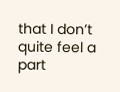that I don’t quite feel a part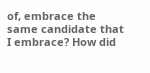of, embrace the same candidate that I embrace? How did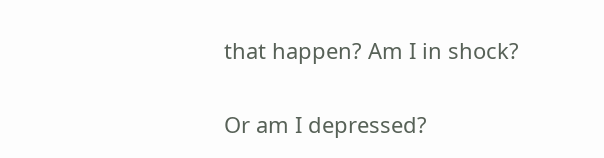that happen? Am I in shock?

Or am I depressed?